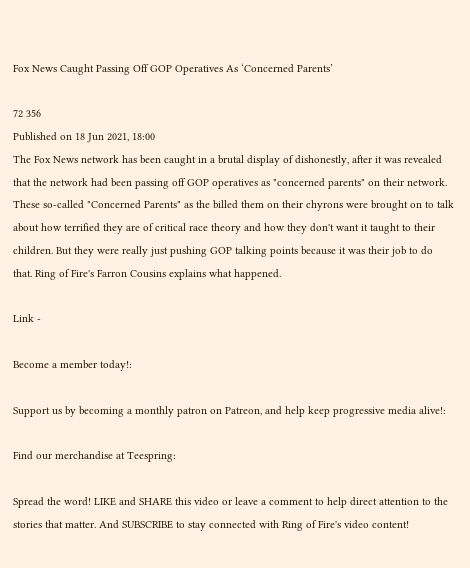Fox News Caught Passing Off GOP Operatives As ‘Concerned Parents’

72 356
Published on 18 Jun 2021, 18:00
The Fox News network has been caught in a brutal display of dishonestly, after it was revealed that the network had been passing off GOP operatives as "concerned parents" on their network. These so-called "Concerned Parents" as the billed them on their chyrons were brought on to talk about how terrified they are of critical race theory and how they don't want it taught to their children. But they were really just pushing GOP talking points because it was their job to do that. Ring of Fire's Farron Cousins explains what happened.

Link -

Become a member today!:

Support us by becoming a monthly patron on Patreon, and help keep progressive media alive!:

Find our merchandise at Teespring:

Spread the word! LIKE and SHARE this video or leave a comment to help direct attention to the stories that matter. And SUBSCRIBE to stay connected with Ring of Fire's video content!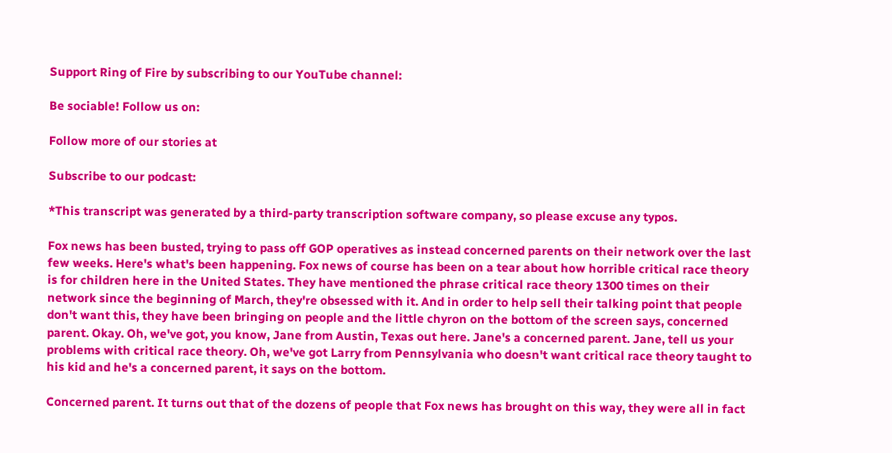Support Ring of Fire by subscribing to our YouTube channel:

Be sociable! Follow us on:

Follow more of our stories at

Subscribe to our podcast:

*This transcript was generated by a third-party transcription software company, so please excuse any typos.

Fox news has been busted, trying to pass off GOP operatives as instead concerned parents on their network over the last few weeks. Here's what's been happening. Fox news of course has been on a tear about how horrible critical race theory is for children here in the United States. They have mentioned the phrase critical race theory 1300 times on their network since the beginning of March, they're obsessed with it. And in order to help sell their talking point that people don't want this, they have been bringing on people and the little chyron on the bottom of the screen says, concerned parent. Okay. Oh, we've got, you know, Jane from Austin, Texas out here. Jane's a concerned parent. Jane, tell us your problems with critical race theory. Oh, we've got Larry from Pennsylvania who doesn't want critical race theory taught to his kid and he's a concerned parent, it says on the bottom.

Concerned parent. It turns out that of the dozens of people that Fox news has brought on this way, they were all in fact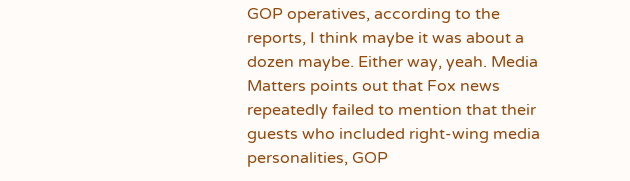GOP operatives, according to the reports, I think maybe it was about a dozen maybe. Either way, yeah. Media Matters points out that Fox news repeatedly failed to mention that their guests who included right-wing media personalities, GOP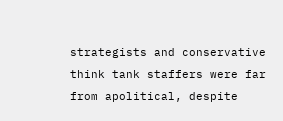strategists and conservative think tank staffers were far from apolitical, despite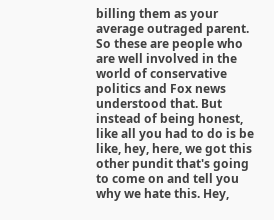billing them as your average outraged parent. So these are people who are well involved in the world of conservative politics and Fox news understood that. But instead of being honest, like all you had to do is be like, hey, here, we got this other pundit that's going to come on and tell you why we hate this. Hey,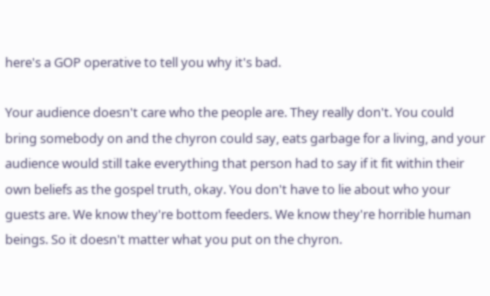here's a GOP operative to tell you why it's bad.

Your audience doesn't care who the people are. They really don't. You could bring somebody on and the chyron could say, eats garbage for a living, and your audience would still take everything that person had to say if it fit within their own beliefs as the gospel truth, okay. You don't have to lie about who your guests are. We know they're bottom feeders. We know they're horrible human beings. So it doesn't matter what you put on the chyron.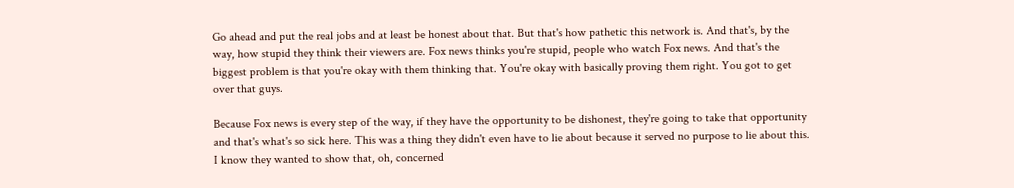Go ahead and put the real jobs and at least be honest about that. But that's how pathetic this network is. And that's, by the way, how stupid they think their viewers are. Fox news thinks you're stupid, people who watch Fox news. And that's the biggest problem is that you're okay with them thinking that. You're okay with basically proving them right. You got to get over that guys.

Because Fox news is every step of the way, if they have the opportunity to be dishonest, they're going to take that opportunity and that's what's so sick here. This was a thing they didn't even have to lie about because it served no purpose to lie about this. I know they wanted to show that, oh, concerned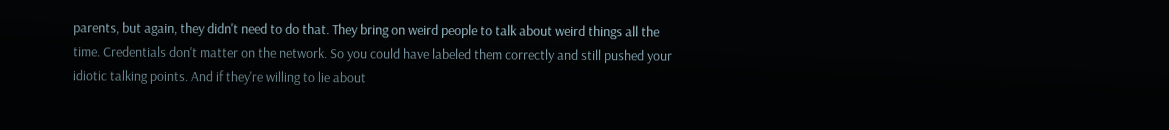parents, but again, they didn't need to do that. They bring on weird people to talk about weird things all the time. Credentials don't matter on the network. So you could have labeled them correctly and still pushed your idiotic talking points. And if they're willing to lie about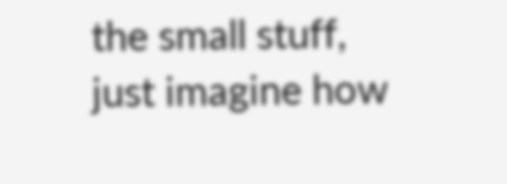the small stuff, just imagine how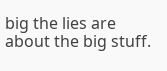big the lies are about the big stuff.